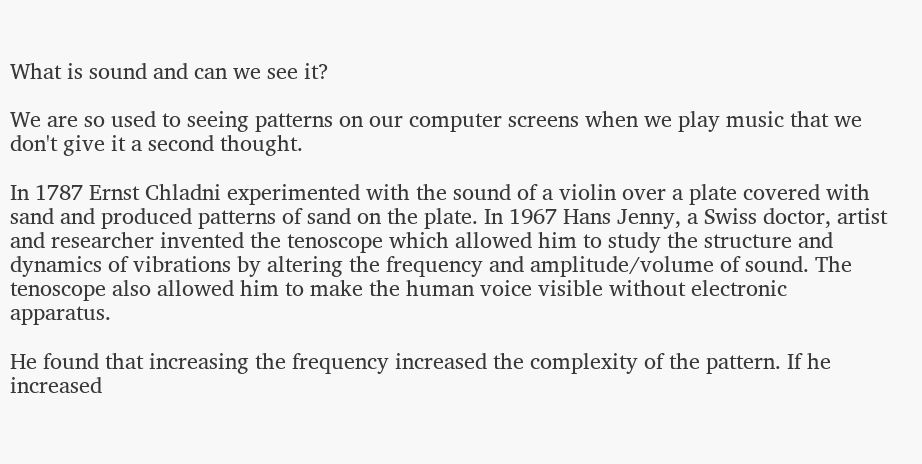What is sound and can we see it?

We are so used to seeing patterns on our computer screens when we play music that we don't give it a second thought.

In 1787 Ernst Chladni experimented with the sound of a violin over a plate covered with sand and produced patterns of sand on the plate. In 1967 Hans Jenny, a Swiss doctor, artist and researcher invented the tenoscope which allowed him to study the structure and dynamics of vibrations by altering the frequency and amplitude/volume of sound. The tenoscope also allowed him to make the human voice visible without electronic apparatus.

He found that increasing the frequency increased the complexity of the pattern. If he increased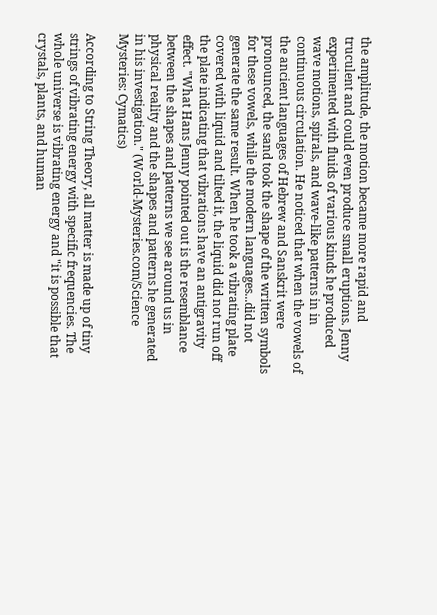the amplitude, the motion became more rapid and truculent and could even produce small eruptions. Jenny experimented with fluids of various kinds he produced wave motions, spirals, and wave-like patterns in in continuous circulation. He noticed that when the vowels of the ancient languages of Hebrew and Sanskrit were pronounced, the sand took the shape of the written symbols for these vowels, while the modern languages...did not generate the same result. When he took a vibrating plate covered with liquid and tilted it, the liquid did not run off the plate indicating that vibrations have an antigravity effect. "What Hans Jenny pointed out is the resemblance between the shapes and patterns we see around us in physical reality and the shapes and patterns he generated in his investigation." (World-Mysteries.com/Science Mysteries: Cymatics)

According to String Theory, all matter is made up of tiny strings of vibrating energy with specific frequencies. The whole universe is vibrating energy and "it is possible that crystals, plants, and human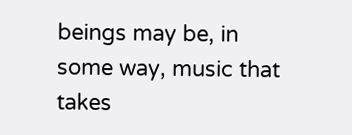beings may be, in some way, music that takes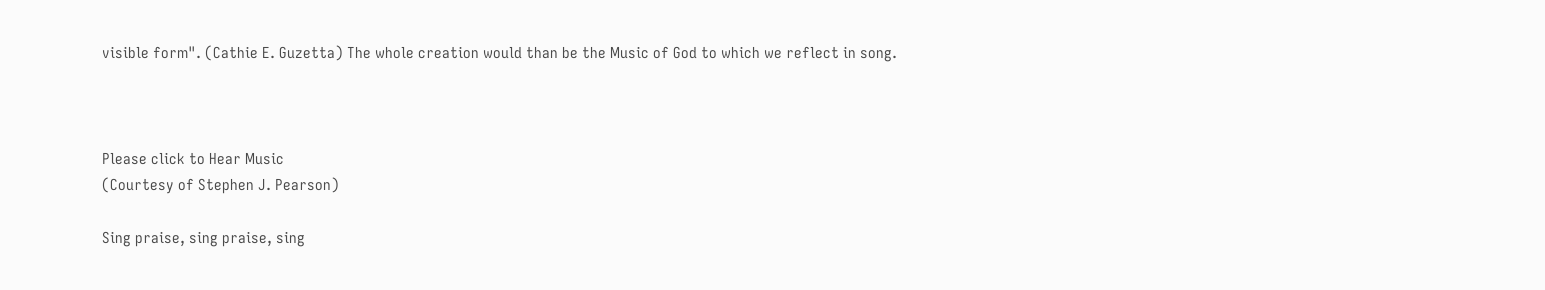visible form". (Cathie E. Guzetta) The whole creation would than be the Music of God to which we reflect in song.



Please click to Hear Music
(Courtesy of Stephen J. Pearson)

Sing praise, sing praise, sing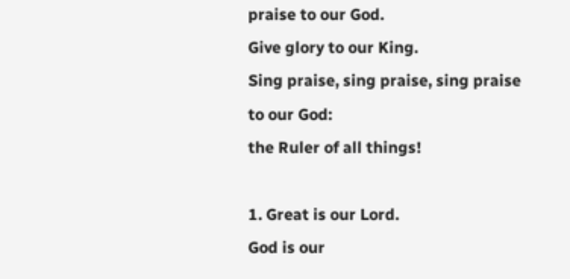praise to our God.
Give glory to our King.
Sing praise, sing praise, sing praise to our God:
the Ruler of all things!

1. Great is our Lord.
God is our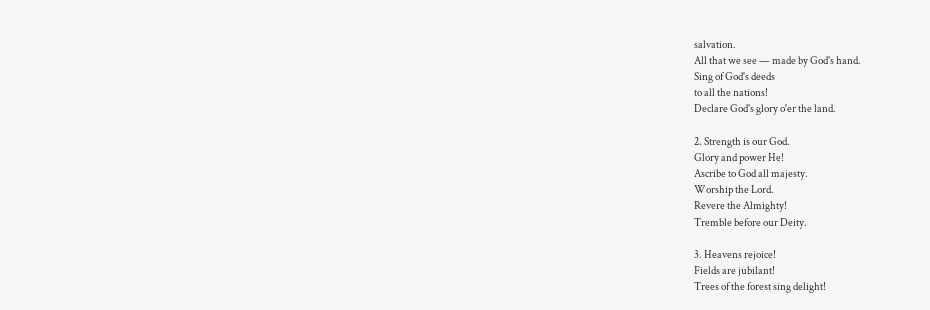salvation.
All that we see — made by God's hand.
Sing of God's deeds
to all the nations!
Declare God's glory o'er the land.

2. Strength is our God.
Glory and power He!
Ascribe to God all majesty.
Worship the Lord.
Revere the Almighty!
Tremble before our Deity.

3. Heavens rejoice!
Fields are jubilant!
Trees of the forest sing delight!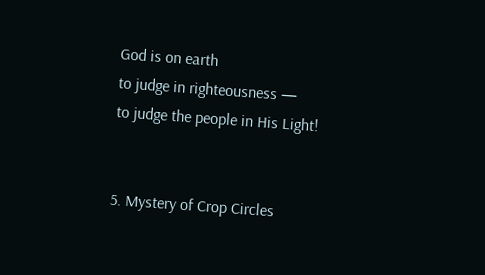God is on earth
to judge in righteousness —
to judge the people in His Light!


5. Mystery of Crop Circles